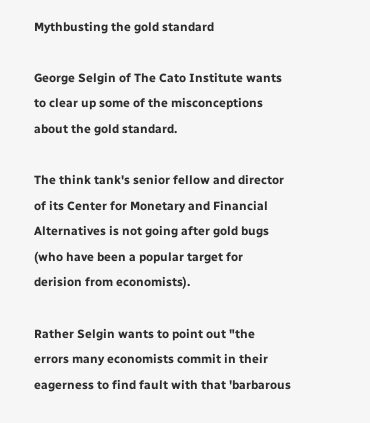Mythbusting the gold standard

George Selgin of The Cato Institute wants to clear up some of the misconceptions about the gold standard.

The think tank's senior fellow and director of its Center for Monetary and Financial Alternatives is not going after gold bugs (who have been a popular target for derision from economists).

Rather Selgin wants to point out "the errors many economists commit in their eagerness to find fault with that 'barbarous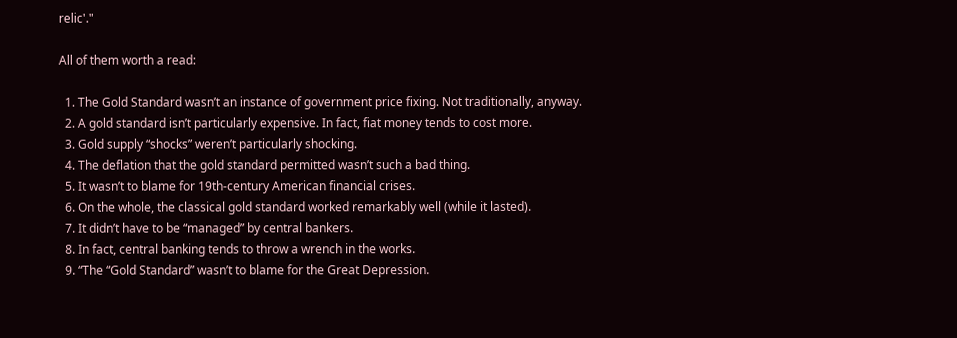relic'."

All of them worth a read:

  1. The Gold Standard wasn’t an instance of government price fixing. Not traditionally, anyway.
  2. A gold standard isn’t particularly expensive. In fact, fiat money tends to cost more.
  3. Gold supply “shocks” weren’t particularly shocking.
  4. The deflation that the gold standard permitted wasn’t such a bad thing.
  5. It wasn’t to blame for 19th-century American financial crises.
  6. On the whole, the classical gold standard worked remarkably well (while it lasted).
  7. It didn’t have to be “managed” by central bankers.
  8. In fact, central banking tends to throw a wrench in the works.
  9. “The “Gold Standard” wasn’t to blame for the Great Depression.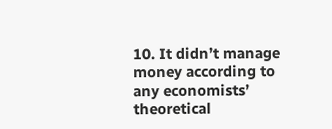10. It didn’t manage money according to any economists’ theoretical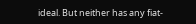ideal. But neither has any fiat-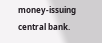money-issuing central bank.